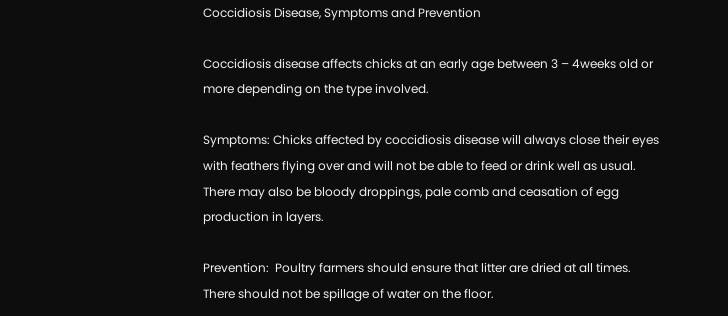Coccidiosis Disease, Symptoms and Prevention

Coccidiosis disease affects chicks at an early age between 3 – 4weeks old or more depending on the type involved.

Symptoms: Chicks affected by coccidiosis disease will always close their eyes with feathers flying over and will not be able to feed or drink well as usual. There may also be bloody droppings, pale comb and ceasation of egg production in layers.

Prevention:  Poultry farmers should ensure that litter are dried at all times. There should not be spillage of water on the floor.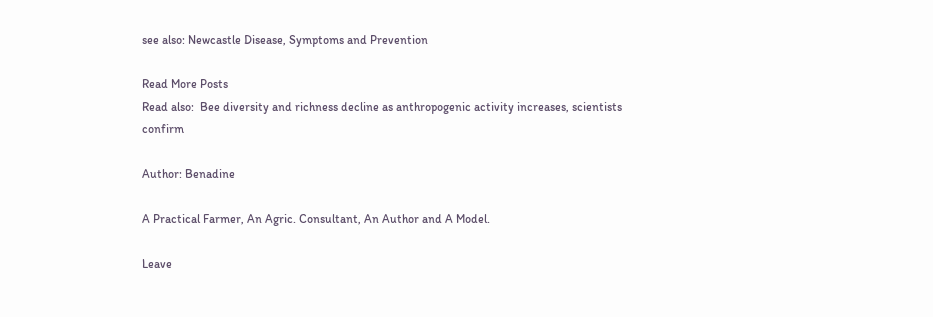see also: Newcastle Disease, Symptoms and Prevention

Read More Posts
Read also:  Bee diversity and richness decline as anthropogenic activity increases, scientists confirm

Author: Benadine

A Practical Farmer, An Agric. Consultant, An Author and A Model.

Leave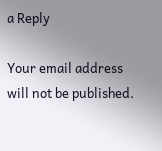a Reply

Your email address will not be published.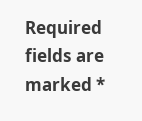Required fields are marked *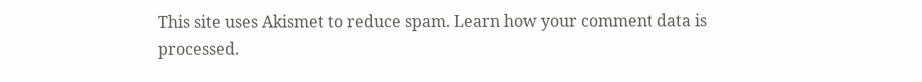This site uses Akismet to reduce spam. Learn how your comment data is processed.